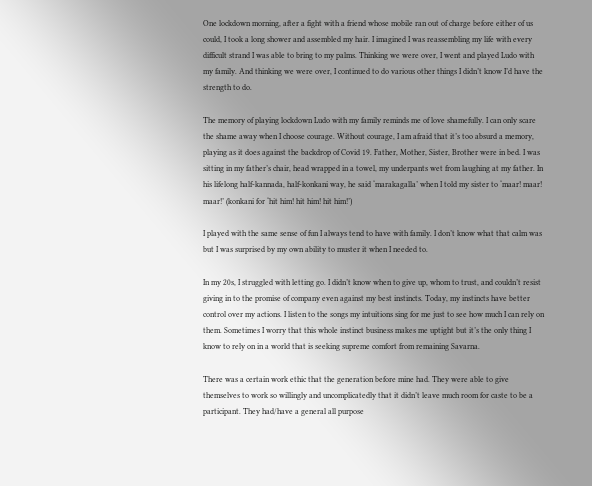One lockdown morning, after a fight with a friend whose mobile ran out of charge before either of us could, I took a long shower and assembled my hair. I imagined I was reassembling my life with every difficult strand I was able to bring to my palms. Thinking we were over, I went and played Ludo with my family. And thinking we were over, I continued to do various other things I didn’t know I’d have the strength to do.

The memory of playing lockdown Ludo with my family reminds me of love shamefully. I can only scare the shame away when I choose courage. Without courage, I am afraid that it’s too absurd a memory, playing as it does against the backdrop of Covid 19. Father, Mother, Sister, Brother were in bed. I was sitting in my father’s chair, head wrapped in a towel, my underpants wet from laughing at my father. In his lifelong half-kannada, half-konkani way, he said ‘marakagalla’ when I told my sister to ‘maar! maar! maar!’ (konkani for ‘hit him! hit him! hit him!’)

I played with the same sense of fun I always tend to have with family. I don’t know what that calm was but I was surprised by my own ability to muster it when I needed to.

In my 20s, I struggled with letting go. I didn’t know when to give up, whom to trust, and couldn’t resist giving in to the promise of company even against my best instincts. Today, my instincts have better control over my actions. I listen to the songs my intuitions sing for me just to see how much I can rely on them. Sometimes I worry that this whole instinct business makes me uptight but it’s the only thing I know to rely on in a world that is seeking supreme comfort from remaining Savarna.

There was a certain work ethic that the generation before mine had. They were able to give themselves to work so willingly and uncomplicatedly that it didn’t leave much room for caste to be a participant. They had/have a general all purpose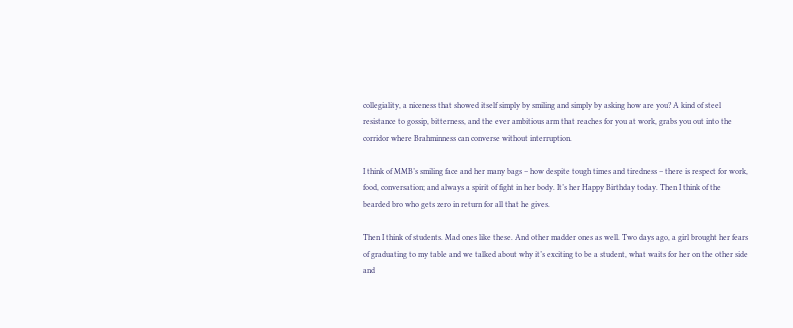collegiality, a niceness that showed itself simply by smiling and simply by asking how are you? A kind of steel resistance to gossip, bitterness, and the ever ambitious arm that reaches for you at work, grabs you out into the corridor where Brahminness can converse without interruption.

I think of MMB’s smiling face and her many bags – how despite tough times and tiredness – there is respect for work, food, conversation; and always a spirit of fight in her body. It’s her Happy Birthday today. Then I think of the bearded bro who gets zero in return for all that he gives.

Then I think of students. Mad ones like these. And other madder ones as well. Two days ago, a girl brought her fears of graduating to my table and we talked about why it’s exciting to be a student, what waits for her on the other side and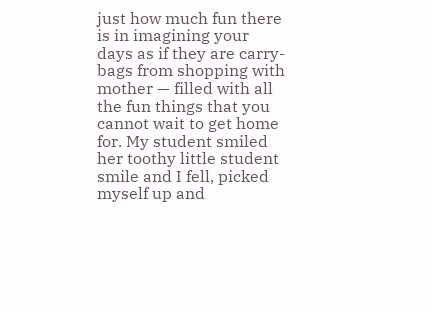just how much fun there is in imagining your days as if they are carry-bags from shopping with mother — filled with all the fun things that you cannot wait to get home for. My student smiled her toothy little student smile and I fell, picked myself up and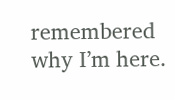remembered why I’m here.